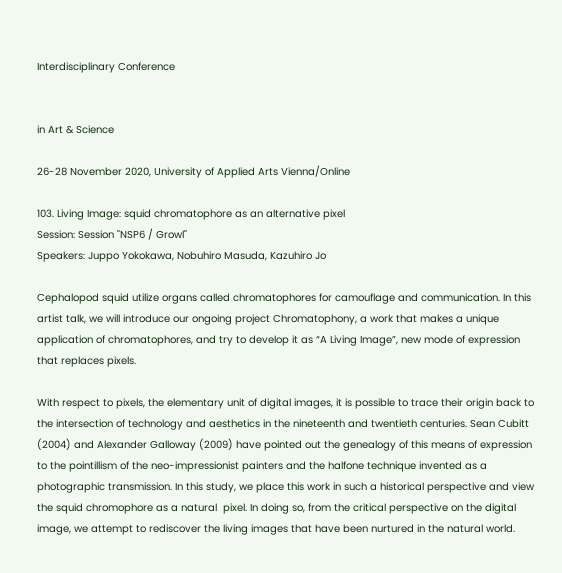Interdisciplinary Conference


in Art & Science

26-28 November 2020, University of Applied Arts Vienna/Online

103. Living Image: squid chromatophore as an alternative pixel
Session: Session "NSP6 / Growl"
Speakers: Juppo Yokokawa, Nobuhiro Masuda, Kazuhiro Jo

Cephalopod squid utilize organs called chromatophores for camouflage and communication. In this artist talk, we will introduce our ongoing project Chromatophony, a work that makes a unique application of chromatophores, and try to develop it as “A Living Image”, new mode of expression that replaces pixels.

With respect to pixels, the elementary unit of digital images, it is possible to trace their origin back to the intersection of technology and aesthetics in the nineteenth and twentieth centuries. Sean Cubitt (2004) and Alexander Galloway (2009) have pointed out the genealogy of this means of expression to the pointillism of the neo-impressionist painters and the halfone technique invented as a photographic transmission. In this study, we place this work in such a historical perspective and view the squid chromophore as a natural  pixel. In doing so, from the critical perspective on the digital image, we attempt to rediscover the living images that have been nurtured in the natural world.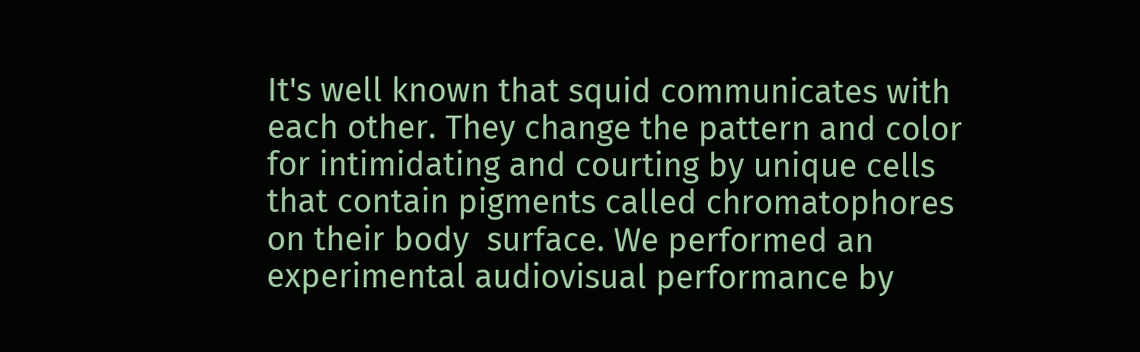It's well known that squid communicates with each other. They change the pattern and color for intimidating and courting by unique cells that contain pigments called chromatophores on their body  surface. We performed an experimental audiovisual performance by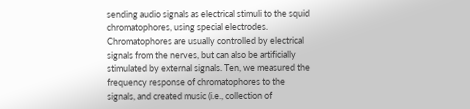sending audio signals as electrical stimuli to the squid chromatophores, using special electrodes. Chromatophores are usually controlled by electrical signals from the nerves, but can also be artificially stimulated by external signals. Ten, we measured the frequency response of chromatophores to the signals, and created music (i.e., collection of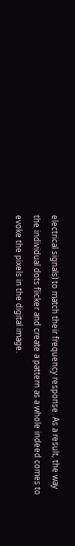electrical signals) to match their frequency response. As a result, the way the individual dots flicker and create a pattern as a whole indeed comes to evoke the pixels in the digital image.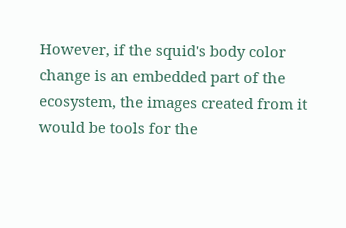However, if the squid's body color change is an embedded part of the ecosystem, the images created from it would be tools for the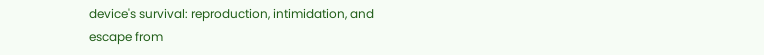device's survival: reproduction, intimidation, and escape from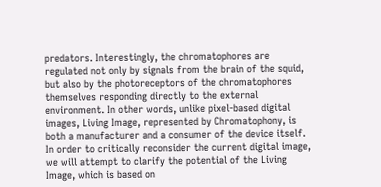predators. Interestingly, the chromatophores are regulated not only by signals from the brain of the squid, but also by the photoreceptors of the chromatophores themselves responding directly to the external environment. In other words, unlike pixel-based digital images, Living Image, represented by Chromatophony, is both a manufacturer and a consumer of the device itself. In order to critically reconsider the current digital image, we will attempt to clarify the potential of the Living Image, which is based on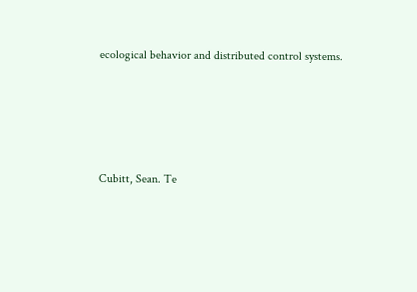ecological behavior and distributed control systems.




Cubitt, Sean. Te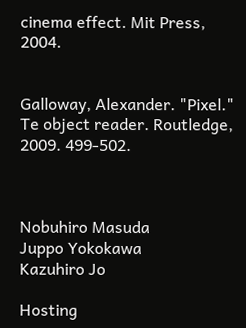cinema effect. Mit Press, 2004.


Galloway, Alexander. "Pixel." Te object reader. Routledge, 2009. 499-502.



Nobuhiro Masuda
Juppo Yokokawa
Kazuhiro Jo

Hosting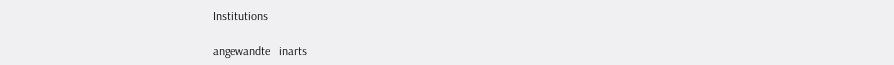Institutions

angewandte   inarts